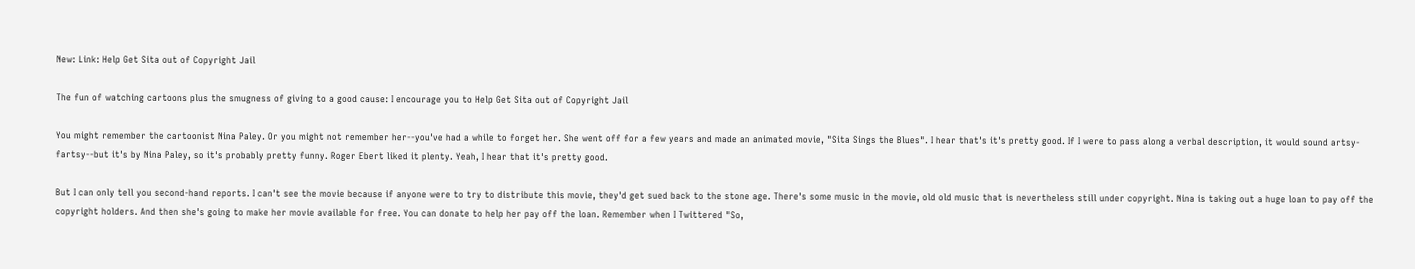New: Link: Help Get Sita out of Copyright Jail

The fun of watching cartoons plus the smugness of giving to a good cause: I encourage you to Help Get Sita out of Copyright Jail

You might remember the cartoonist Nina Paley. Or you might not remember her--you've had a while to forget her. She went off for a few years and made an animated movie, "Sita Sings the Blues". I hear that's it's pretty good. If I were to pass along a verbal description, it would sound artsy-fartsy--but it's by Nina Paley, so it's probably pretty funny. Roger Ebert liked it plenty. Yeah, I hear that it's pretty good.

But I can only tell you second-hand reports. I can't see the movie because if anyone were to try to distribute this movie, they'd get sued back to the stone age. There's some music in the movie, old old music that is nevertheless still under copyright. Nina is taking out a huge loan to pay off the copyright holders. And then she's going to make her movie available for free. You can donate to help her pay off the loan. Remember when I Twittered "So,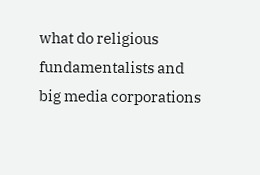what do religious fundamentalists and big media corporations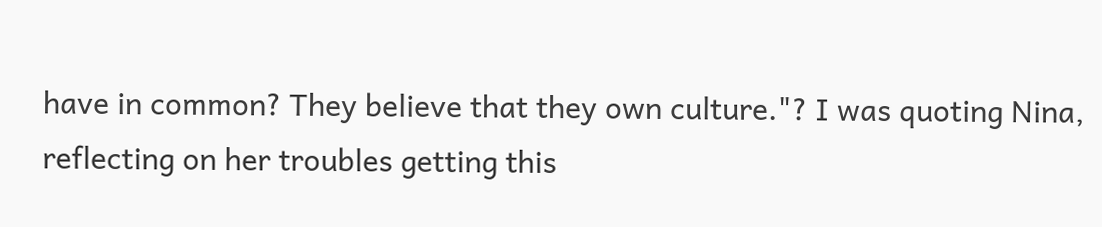have in common? They believe that they own culture."? I was quoting Nina, reflecting on her troubles getting this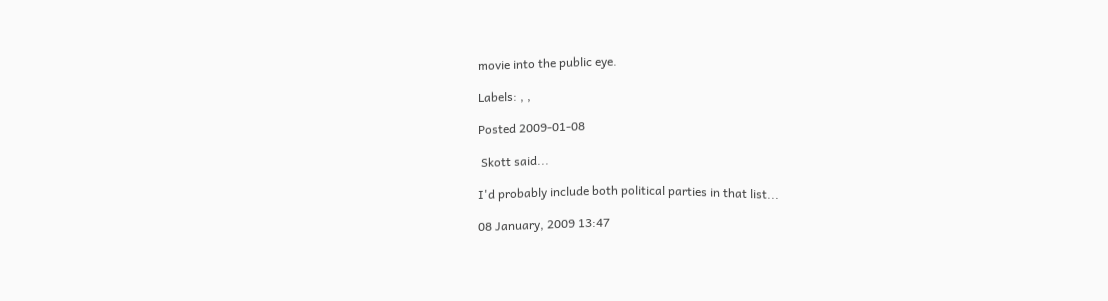movie into the public eye.

Labels: , ,

Posted 2009-01-08

 Skott said...

I'd probably include both political parties in that list...

08 January, 2009 13:47